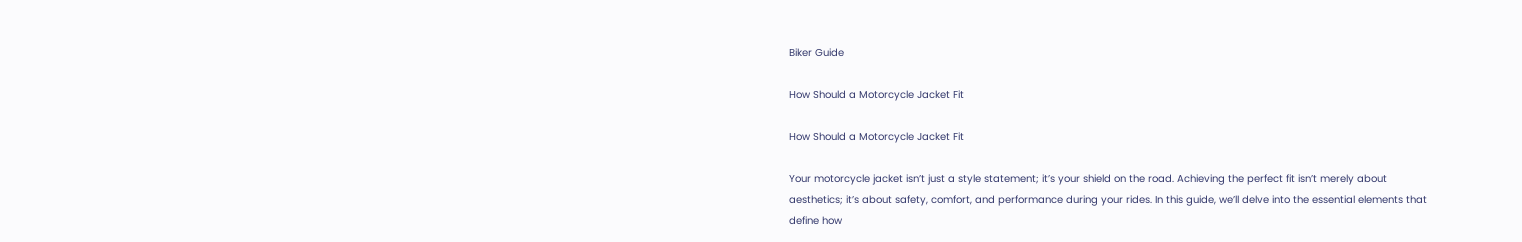Biker Guide

How Should a Motorcycle Jacket Fit

How Should a Motorcycle Jacket Fit

Your motorcycle jacket isn’t just a style statement; it’s your shield on the road. Achieving the perfect fit isn’t merely about aesthetics; it’s about safety, comfort, and performance during your rides. In this guide, we’ll delve into the essential elements that define how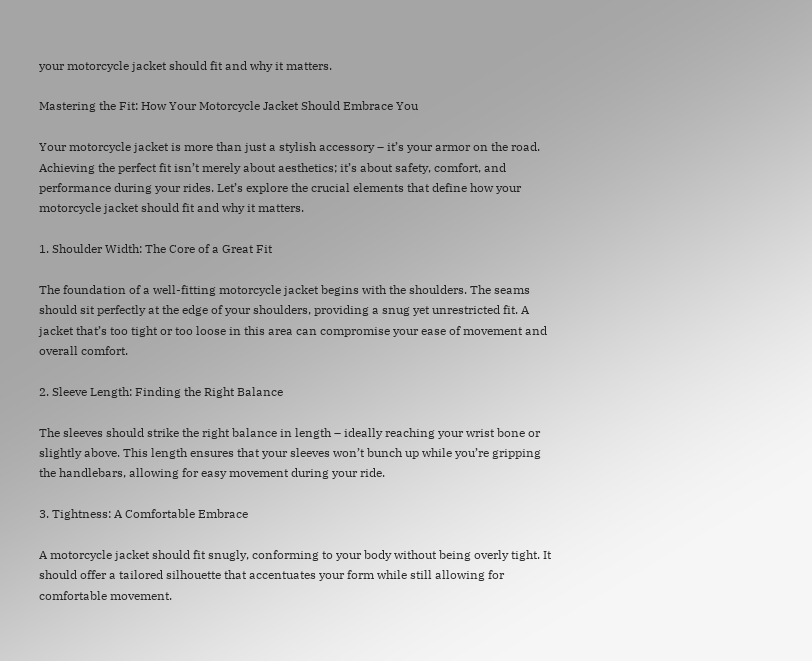your motorcycle jacket should fit and why it matters.

Mastering the Fit: How Your Motorcycle Jacket Should Embrace You

Your motorcycle jacket is more than just a stylish accessory – it’s your armor on the road. Achieving the perfect fit isn’t merely about aesthetics; it’s about safety, comfort, and performance during your rides. Let’s explore the crucial elements that define how your motorcycle jacket should fit and why it matters.

1. Shoulder Width: The Core of a Great Fit

The foundation of a well-fitting motorcycle jacket begins with the shoulders. The seams should sit perfectly at the edge of your shoulders, providing a snug yet unrestricted fit. A jacket that’s too tight or too loose in this area can compromise your ease of movement and overall comfort.

2. Sleeve Length: Finding the Right Balance

The sleeves should strike the right balance in length – ideally reaching your wrist bone or slightly above. This length ensures that your sleeves won’t bunch up while you’re gripping the handlebars, allowing for easy movement during your ride.

3. Tightness: A Comfortable Embrace

A motorcycle jacket should fit snugly, conforming to your body without being overly tight. It should offer a tailored silhouette that accentuates your form while still allowing for comfortable movement.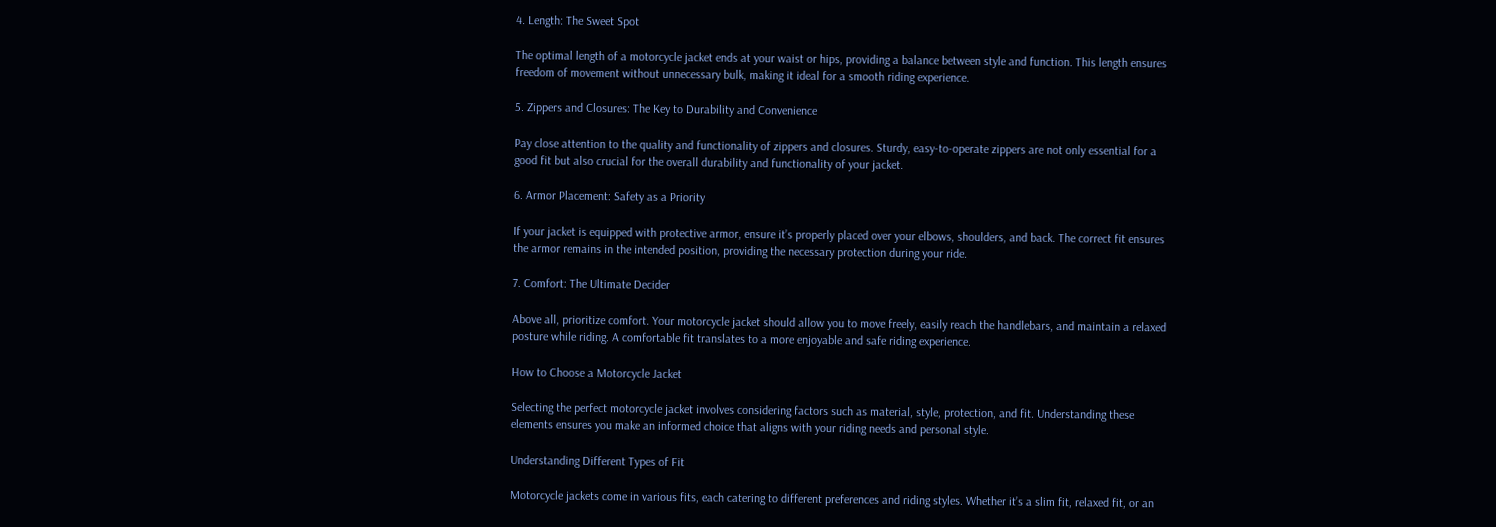4. Length: The Sweet Spot

The optimal length of a motorcycle jacket ends at your waist or hips, providing a balance between style and function. This length ensures freedom of movement without unnecessary bulk, making it ideal for a smooth riding experience.

5. Zippers and Closures: The Key to Durability and Convenience

Pay close attention to the quality and functionality of zippers and closures. Sturdy, easy-to-operate zippers are not only essential for a good fit but also crucial for the overall durability and functionality of your jacket.

6. Armor Placement: Safety as a Priority

If your jacket is equipped with protective armor, ensure it’s properly placed over your elbows, shoulders, and back. The correct fit ensures the armor remains in the intended position, providing the necessary protection during your ride.

7. Comfort: The Ultimate Decider

Above all, prioritize comfort. Your motorcycle jacket should allow you to move freely, easily reach the handlebars, and maintain a relaxed posture while riding. A comfortable fit translates to a more enjoyable and safe riding experience.

How to Choose a Motorcycle Jacket

Selecting the perfect motorcycle jacket involves considering factors such as material, style, protection, and fit. Understanding these elements ensures you make an informed choice that aligns with your riding needs and personal style.

Understanding Different Types of Fit

Motorcycle jackets come in various fits, each catering to different preferences and riding styles. Whether it’s a slim fit, relaxed fit, or an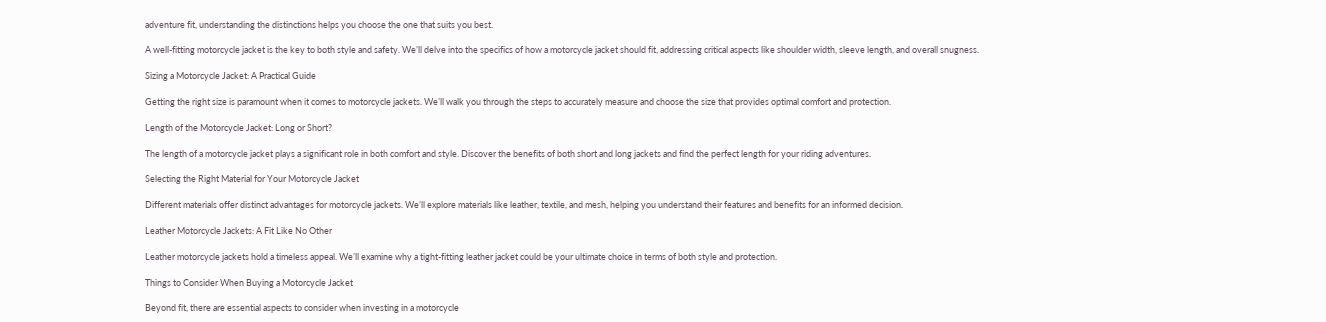adventure fit, understanding the distinctions helps you choose the one that suits you best.

A well-fitting motorcycle jacket is the key to both style and safety. We’ll delve into the specifics of how a motorcycle jacket should fit, addressing critical aspects like shoulder width, sleeve length, and overall snugness.

Sizing a Motorcycle Jacket: A Practical Guide

Getting the right size is paramount when it comes to motorcycle jackets. We’ll walk you through the steps to accurately measure and choose the size that provides optimal comfort and protection.

Length of the Motorcycle Jacket: Long or Short?

The length of a motorcycle jacket plays a significant role in both comfort and style. Discover the benefits of both short and long jackets and find the perfect length for your riding adventures.

Selecting the Right Material for Your Motorcycle Jacket

Different materials offer distinct advantages for motorcycle jackets. We’ll explore materials like leather, textile, and mesh, helping you understand their features and benefits for an informed decision.

Leather Motorcycle Jackets: A Fit Like No Other

Leather motorcycle jackets hold a timeless appeal. We’ll examine why a tight-fitting leather jacket could be your ultimate choice in terms of both style and protection.

Things to Consider When Buying a Motorcycle Jacket

Beyond fit, there are essential aspects to consider when investing in a motorcycle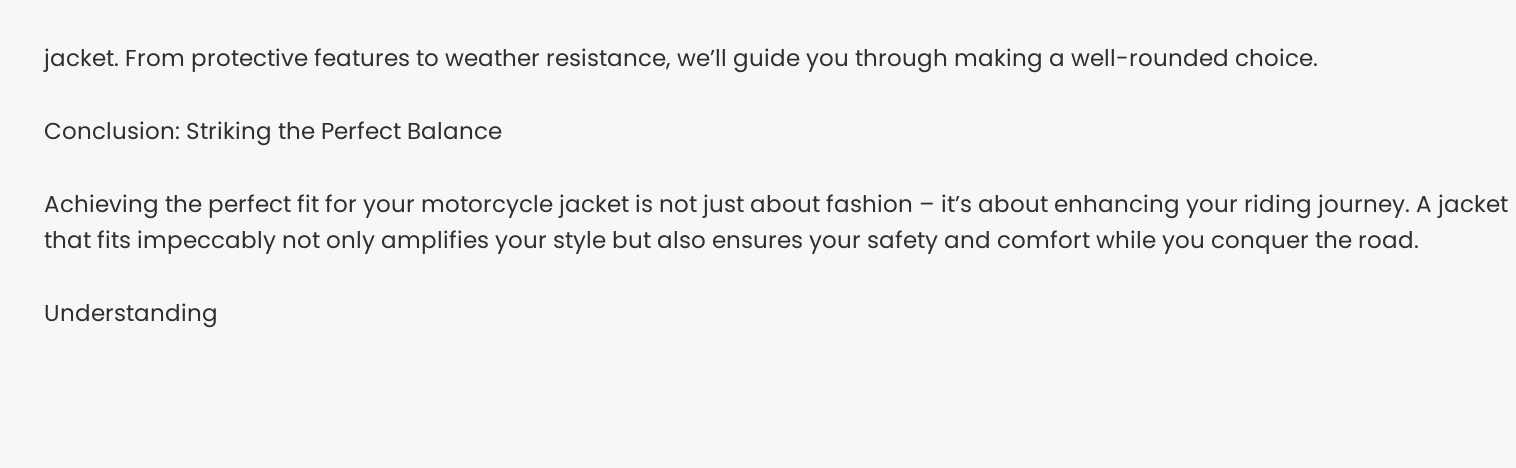jacket. From protective features to weather resistance, we’ll guide you through making a well-rounded choice.

Conclusion: Striking the Perfect Balance

Achieving the perfect fit for your motorcycle jacket is not just about fashion – it’s about enhancing your riding journey. A jacket that fits impeccably not only amplifies your style but also ensures your safety and comfort while you conquer the road.

Understanding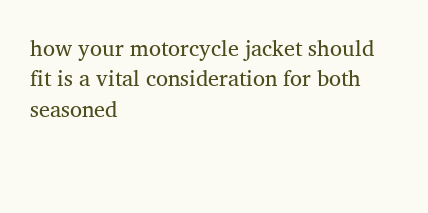how your motorcycle jacket should fit is a vital consideration for both seasoned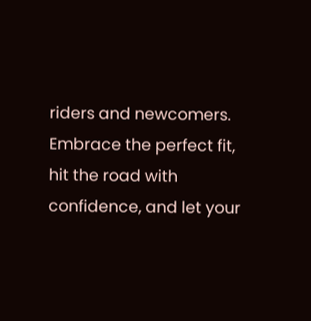riders and newcomers. Embrace the perfect fit, hit the road with confidence, and let your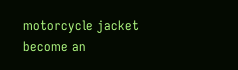motorcycle jacket become an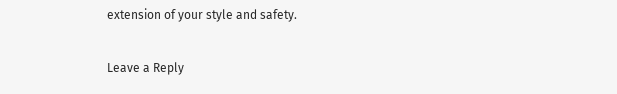extension of your style and safety.

Leave a Reply